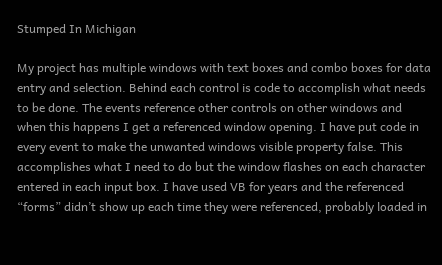Stumped In Michigan

My project has multiple windows with text boxes and combo boxes for data entry and selection. Behind each control is code to accomplish what needs to be done. The events reference other controls on other windows and when this happens I get a referenced window opening. I have put code in every event to make the unwanted windows visible property false. This accomplishes what I need to do but the window flashes on each character entered in each input box. I have used VB for years and the referenced “forms” didn’t show up each time they were referenced, probably loaded in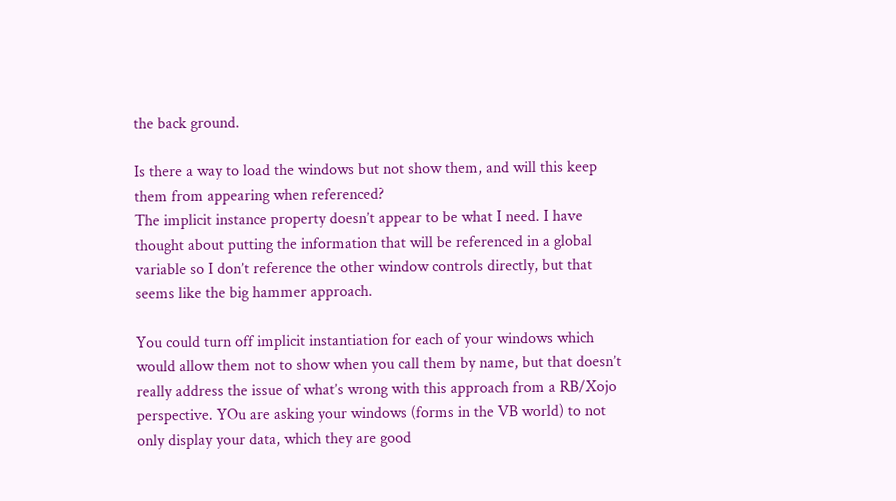the back ground.

Is there a way to load the windows but not show them, and will this keep them from appearing when referenced?
The implicit instance property doesn’t appear to be what I need. I have thought about putting the information that will be referenced in a global variable so I don’t reference the other window controls directly, but that seems like the big hammer approach.

You could turn off implicit instantiation for each of your windows which would allow them not to show when you call them by name, but that doesn’t really address the issue of what’s wrong with this approach from a RB/Xojo perspective. YOu are asking your windows (forms in the VB world) to not only display your data, which they are good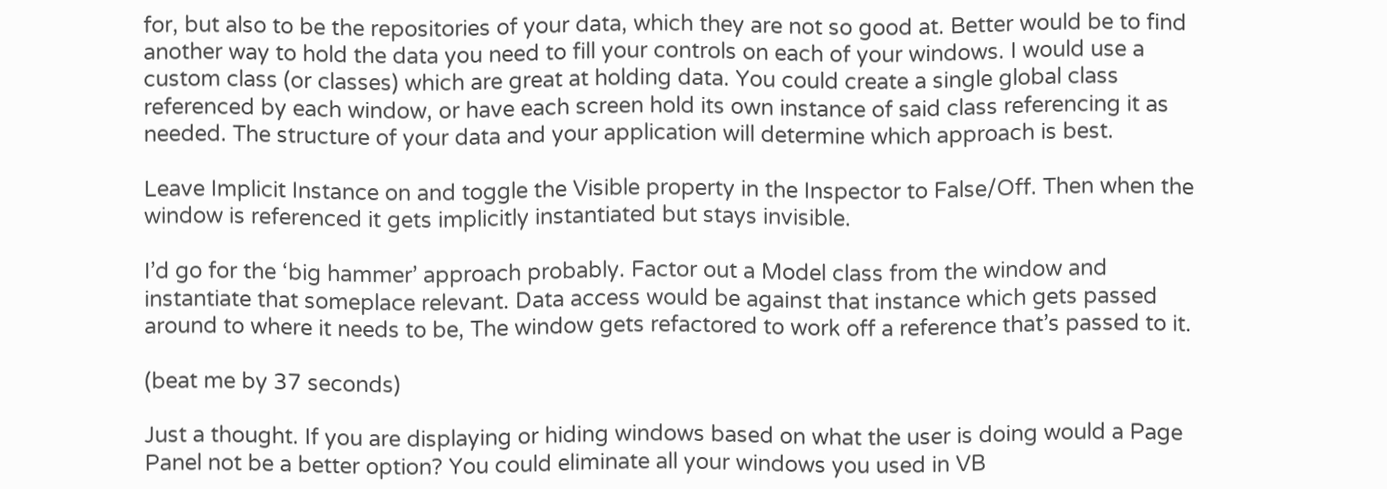for, but also to be the repositories of your data, which they are not so good at. Better would be to find another way to hold the data you need to fill your controls on each of your windows. I would use a custom class (or classes) which are great at holding data. You could create a single global class referenced by each window, or have each screen hold its own instance of said class referencing it as needed. The structure of your data and your application will determine which approach is best.

Leave Implicit Instance on and toggle the Visible property in the Inspector to False/Off. Then when the window is referenced it gets implicitly instantiated but stays invisible.

I’d go for the ‘big hammer’ approach probably. Factor out a Model class from the window and instantiate that someplace relevant. Data access would be against that instance which gets passed around to where it needs to be, The window gets refactored to work off a reference that’s passed to it.

(beat me by 37 seconds)

Just a thought. If you are displaying or hiding windows based on what the user is doing would a Page Panel not be a better option? You could eliminate all your windows you used in VB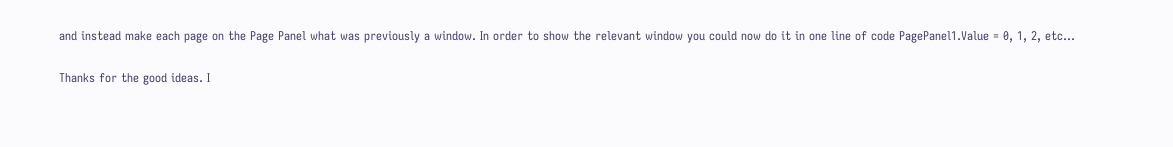and instead make each page on the Page Panel what was previously a window. In order to show the relevant window you could now do it in one line of code PagePanel1.Value = 0, 1, 2, etc…

Thanks for the good ideas. I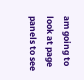am going to look at page panels to see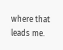where that leads me.